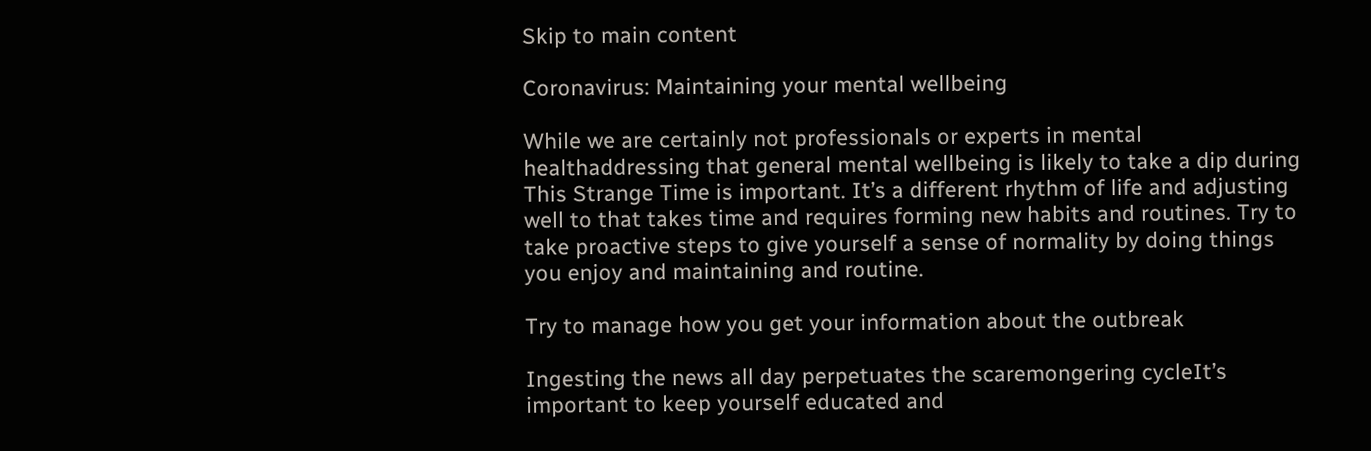Skip to main content

Coronavirus: Maintaining your mental wellbeing

While we are certainly not professionals or experts in mental healthaddressing that general mental wellbeing is likely to take a dip during This Strange Time is important. It’s a different rhythm of life and adjusting well to that takes time and requires forming new habits and routines. Try to take proactive steps to give yourself a sense of normality by doing things you enjoy and maintaining and routine.

Try to manage how you get your information about the outbreak

Ingesting the news all day perpetuates the scaremongering cycleIt’s important to keep yourself educated and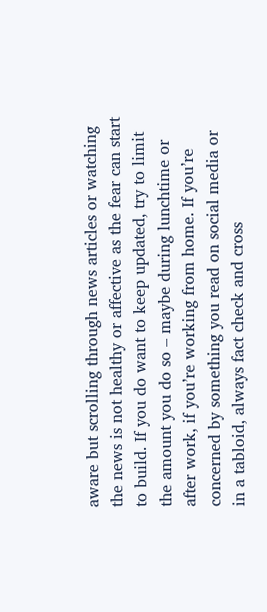aware but scrolling through news articles or watching the news is not healthy or affective as the fear can start to build. If you do want to keep updated, try to limit the amount you do so – maybe during lunchtime or after work, if you’re working from home. If you’re concerned by something you read on social media or in a tabloid, always fact check and cross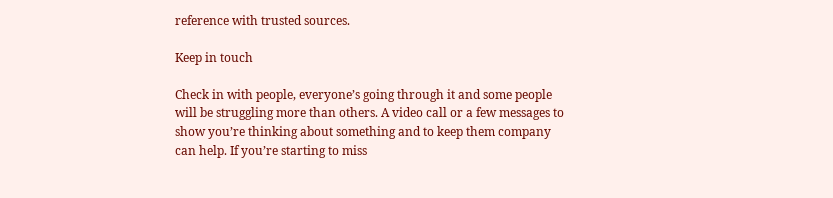reference with trusted sources.

Keep in touch

Check in with people, everyone’s going through it and some people will be struggling more than others. A video call or a few messages to show you’re thinking about something and to keep them company can help. If you’re starting to miss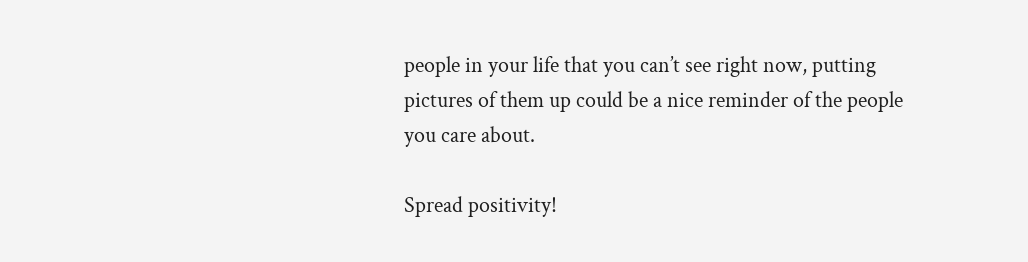people in your life that you can’t see right now, putting pictures of them up could be a nice reminder of the people you care about.

Spread positivity!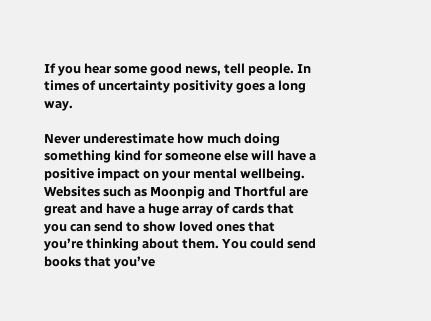If you hear some good news, tell people. In times of uncertainty positivity goes a long way.

Never underestimate how much doing something kind for someone else will have a positive impact on your mental wellbeing. Websites such as Moonpig and Thortful are great and have a huge array of cards that you can send to show loved ones that you’re thinking about them. You could send books that you’ve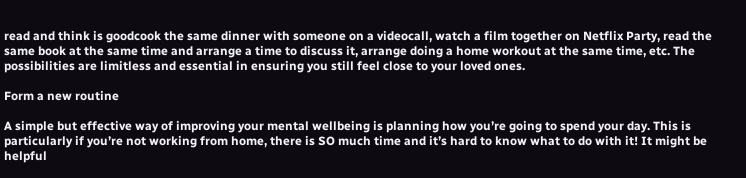read and think is goodcook the same dinner with someone on a videocall, watch a film together on Netflix Party, read the same book at the same time and arrange a time to discuss it, arrange doing a home workout at the same time, etc. The possibilities are limitless and essential in ensuring you still feel close to your loved ones.

Form a new routine

A simple but effective way of improving your mental wellbeing is planning how you’re going to spend your day. This is particularly if you’re not working from home, there is SO much time and it’s hard to know what to do with it! It might be helpful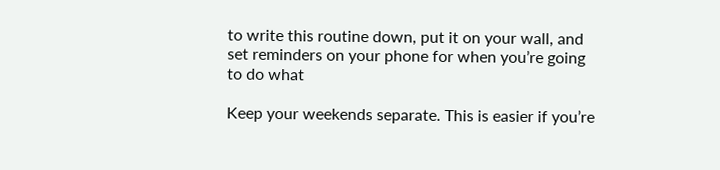to write this routine down, put it on your wall, and set reminders on your phone for when you’re going to do what

Keep your weekends separate. This is easier if you’re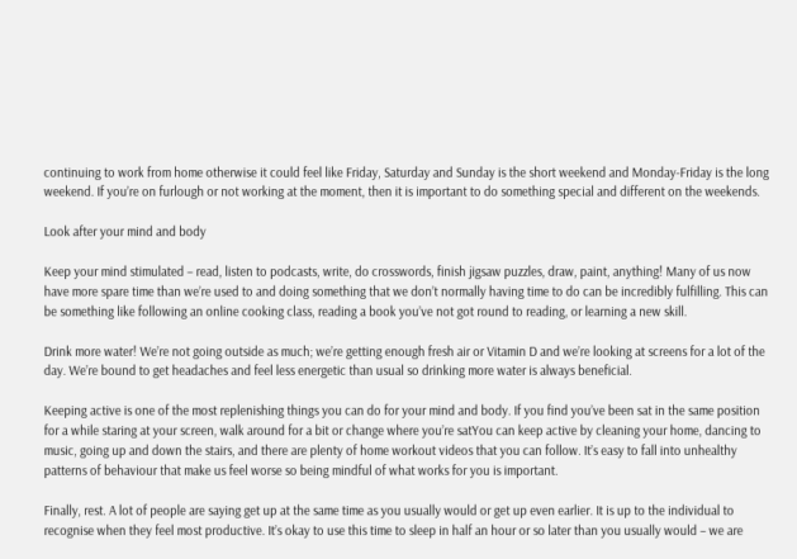continuing to work from home otherwise it could feel like Friday, Saturday and Sunday is the short weekend and Monday-Friday is the long weekend. If you’re on furlough or not working at the moment, then it is important to do something special and different on the weekends.

Look after your mind and body

Keep your mind stimulated – read, listen to podcasts, write, do crosswords, finish jigsaw puzzles, draw, paint, anything! Many of us now have more spare time than we’re used to and doing something that we don’t normally having time to do can be incredibly fulfilling. This can be something like following an online cooking class, reading a book you’ve not got round to reading, or learning a new skill.

Drink more water! We’re not going outside as much; we’re getting enough fresh air or Vitamin D and we’re looking at screens for a lot of the day. We’re bound to get headaches and feel less energetic than usual so drinking more water is always beneficial.

Keeping active is one of the most replenishing things you can do for your mind and body. If you find you’ve been sat in the same position for a while staring at your screen, walk around for a bit or change where you’re satYou can keep active by cleaning your home, dancing to music, going up and down the stairs, and there are plenty of home workout videos that you can follow. It’s easy to fall into unhealthy patterns of behaviour that make us feel worse so being mindful of what works for you is important.

Finally, rest. A lot of people are saying get up at the same time as you usually would or get up even earlier. It is up to the individual to recognise when they feel most productive. It’s okay to use this time to sleep in half an hour or so later than you usually would – we are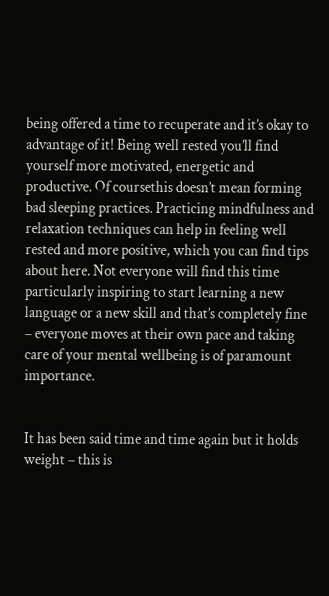being offered a time to recuperate and it’s okay to advantage of it! Being well rested you’ll find yourself more motivated, energetic and productive. Of coursethis doesn’t mean forming bad sleeping practices. Practicing mindfulness and relaxation techniques can help in feeling well rested and more positive, which you can find tips about here. Not everyone will find this time particularly inspiring to start learning a new language or a new skill and that’s completely fine – everyone moves at their own pace and taking care of your mental wellbeing is of paramount importance.


It has been said time and time again but it holds weight – this is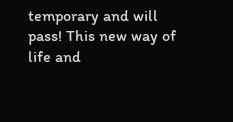temporary and will pass! This new way of life and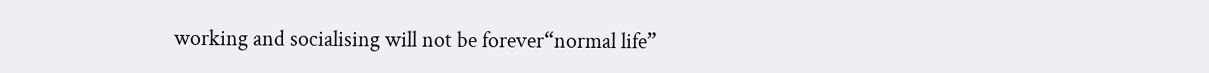working and socialising will not be forever“normal life”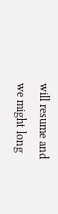will resume and we might long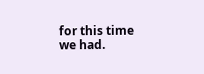for this time we had.